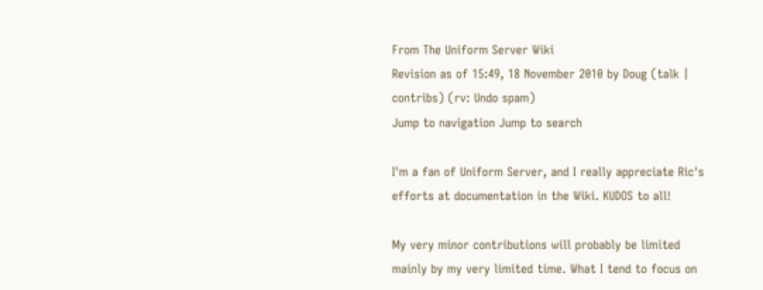From The Uniform Server Wiki
Revision as of 15:49, 18 November 2010 by Doug (talk | contribs) (rv: Undo spam)
Jump to navigation Jump to search

I'm a fan of Uniform Server, and I really appreciate Ric's efforts at documentation in the Wiki. KUDOS to all!

My very minor contributions will probably be limited mainly by my very limited time. What I tend to focus on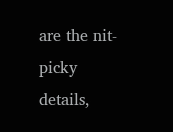are the nit-picky details,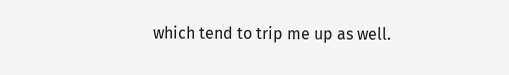which tend to trip me up as well.